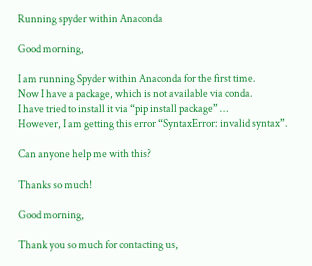Running spyder within Anaconda

Good morning,

I am running Spyder within Anaconda for the first time.
Now I have a package, which is not available via conda.
I have tried to install it via “pip install package” …
However, I am getting this error “SyntaxError: invalid syntax”.

Can anyone help me with this?

Thanks so much!

Good morning,

Thank you so much for contacting us,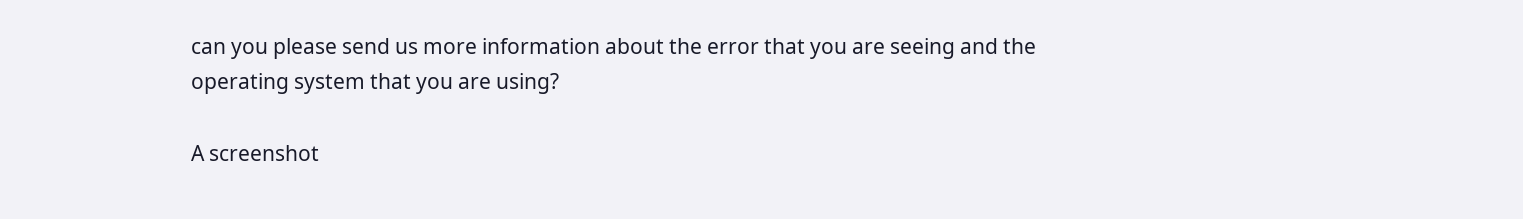can you please send us more information about the error that you are seeing and the operating system that you are using?

A screenshot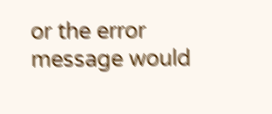or the error message would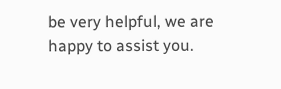be very helpful, we are happy to assist you.